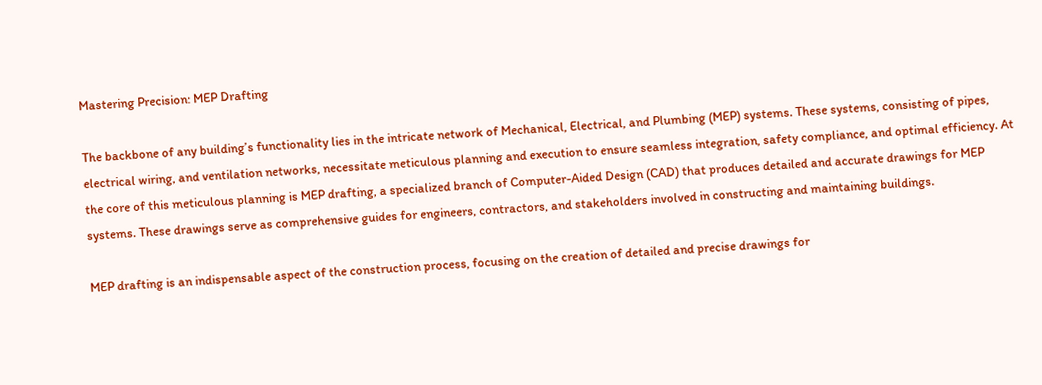Mastering Precision: MEP Drafting

The backbone of any building’s functionality lies in the intricate network of Mechanical, Electrical, and Plumbing (MEP) systems. These systems, consisting of pipes, electrical wiring, and ventilation networks, necessitate meticulous planning and execution to ensure seamless integration, safety compliance, and optimal efficiency. At the core of this meticulous planning is MEP drafting, a specialized branch of Computer-Aided Design (CAD) that produces detailed and accurate drawings for MEP systems. These drawings serve as comprehensive guides for engineers, contractors, and stakeholders involved in constructing and maintaining buildings.

MEP drafting is an indispensable aspect of the construction process, focusing on the creation of detailed and precise drawings for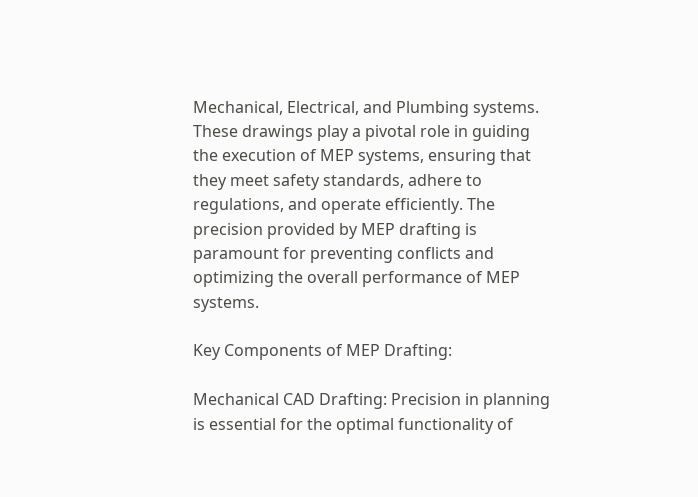Mechanical, Electrical, and Plumbing systems. These drawings play a pivotal role in guiding the execution of MEP systems, ensuring that they meet safety standards, adhere to regulations, and operate efficiently. The precision provided by MEP drafting is paramount for preventing conflicts and optimizing the overall performance of MEP systems.

Key Components of MEP Drafting:

Mechanical CAD Drafting: Precision in planning is essential for the optimal functionality of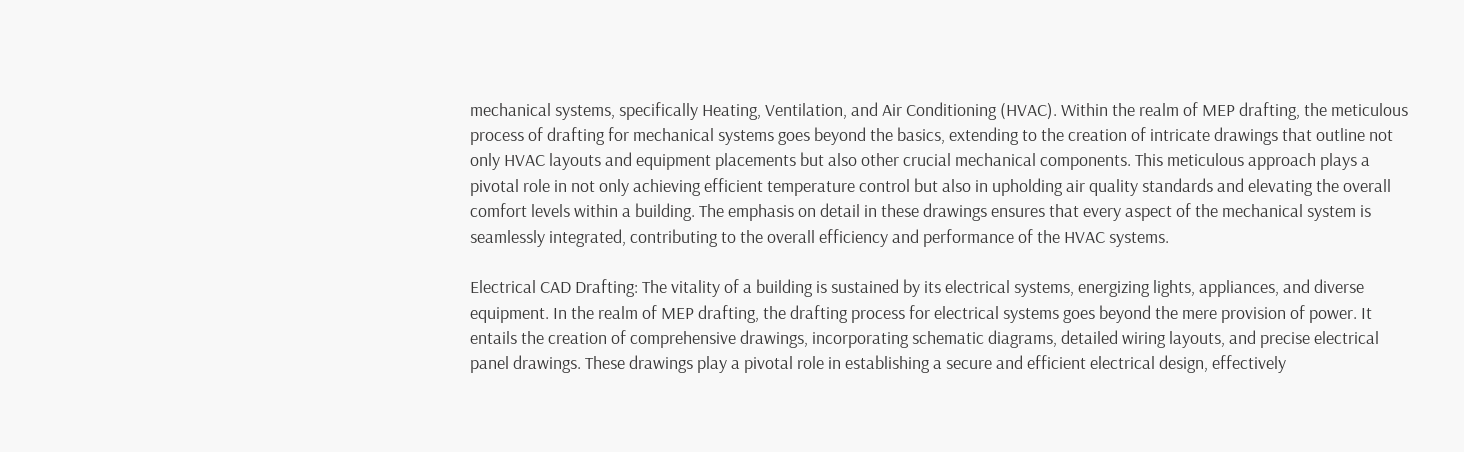mechanical systems, specifically Heating, Ventilation, and Air Conditioning (HVAC). Within the realm of MEP drafting, the meticulous process of drafting for mechanical systems goes beyond the basics, extending to the creation of intricate drawings that outline not only HVAC layouts and equipment placements but also other crucial mechanical components. This meticulous approach plays a pivotal role in not only achieving efficient temperature control but also in upholding air quality standards and elevating the overall comfort levels within a building. The emphasis on detail in these drawings ensures that every aspect of the mechanical system is seamlessly integrated, contributing to the overall efficiency and performance of the HVAC systems.

Electrical CAD Drafting: The vitality of a building is sustained by its electrical systems, energizing lights, appliances, and diverse equipment. In the realm of MEP drafting, the drafting process for electrical systems goes beyond the mere provision of power. It entails the creation of comprehensive drawings, incorporating schematic diagrams, detailed wiring layouts, and precise electrical panel drawings. These drawings play a pivotal role in establishing a secure and efficient electrical design, effectively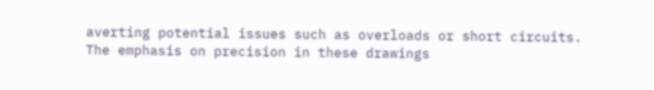averting potential issues such as overloads or short circuits. The emphasis on precision in these drawings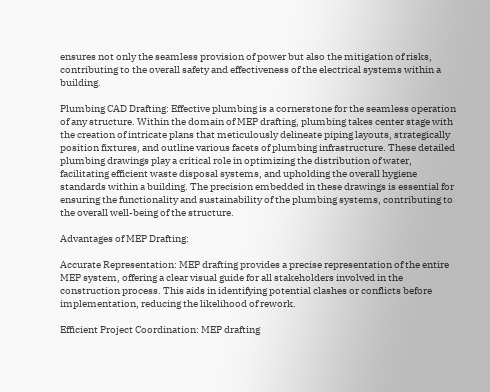ensures not only the seamless provision of power but also the mitigation of risks, contributing to the overall safety and effectiveness of the electrical systems within a building.

Plumbing CAD Drafting: Effective plumbing is a cornerstone for the seamless operation of any structure. Within the domain of MEP drafting, plumbing takes center stage with the creation of intricate plans that meticulously delineate piping layouts, strategically position fixtures, and outline various facets of plumbing infrastructure. These detailed plumbing drawings play a critical role in optimizing the distribution of water, facilitating efficient waste disposal systems, and upholding the overall hygiene standards within a building. The precision embedded in these drawings is essential for ensuring the functionality and sustainability of the plumbing systems, contributing to the overall well-being of the structure.

Advantages of MEP Drafting:

Accurate Representation: MEP drafting provides a precise representation of the entire MEP system, offering a clear visual guide for all stakeholders involved in the construction process. This aids in identifying potential clashes or conflicts before implementation, reducing the likelihood of rework.

Efficient Project Coordination: MEP drafting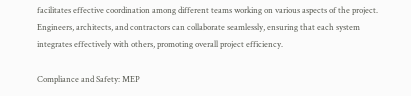facilitates effective coordination among different teams working on various aspects of the project. Engineers, architects, and contractors can collaborate seamlessly, ensuring that each system integrates effectively with others, promoting overall project efficiency.

Compliance and Safety: MEP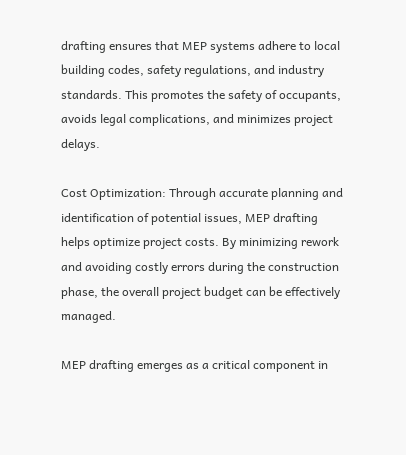drafting ensures that MEP systems adhere to local building codes, safety regulations, and industry standards. This promotes the safety of occupants, avoids legal complications, and minimizes project delays.

Cost Optimization: Through accurate planning and identification of potential issues, MEP drafting helps optimize project costs. By minimizing rework and avoiding costly errors during the construction phase, the overall project budget can be effectively managed.

MEP drafting emerges as a critical component in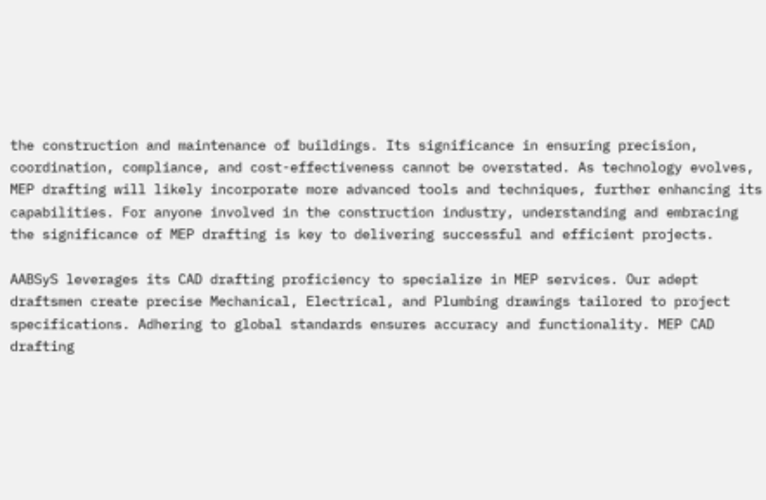the construction and maintenance of buildings. Its significance in ensuring precision, coordination, compliance, and cost-effectiveness cannot be overstated. As technology evolves, MEP drafting will likely incorporate more advanced tools and techniques, further enhancing its capabilities. For anyone involved in the construction industry, understanding and embracing the significance of MEP drafting is key to delivering successful and efficient projects.

AABSyS leverages its CAD drafting proficiency to specialize in MEP services. Our adept draftsmen create precise Mechanical, Electrical, and Plumbing drawings tailored to project specifications. Adhering to global standards ensures accuracy and functionality. MEP CAD drafting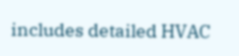includes detailed HVAC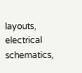layouts, electrical schematics,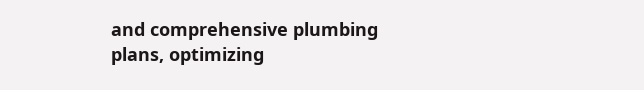and comprehensive plumbing plans, optimizing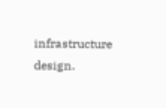infrastructure design.